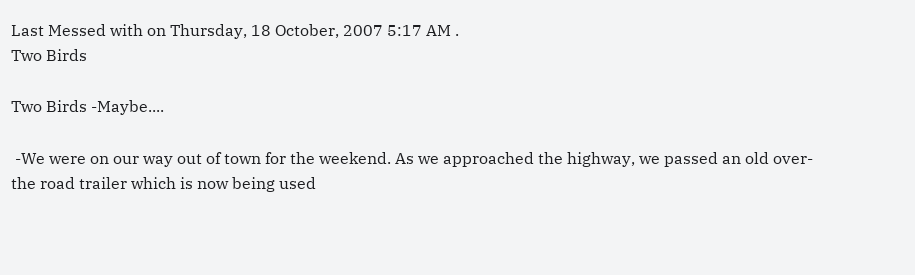Last Messed with on Thursday, 18 October, 2007 5:17 AM .
Two Birds

Two Birds -Maybe....

 -We were on our way out of town for the weekend. As we approached the highway, we passed an old over-the road trailer which is now being used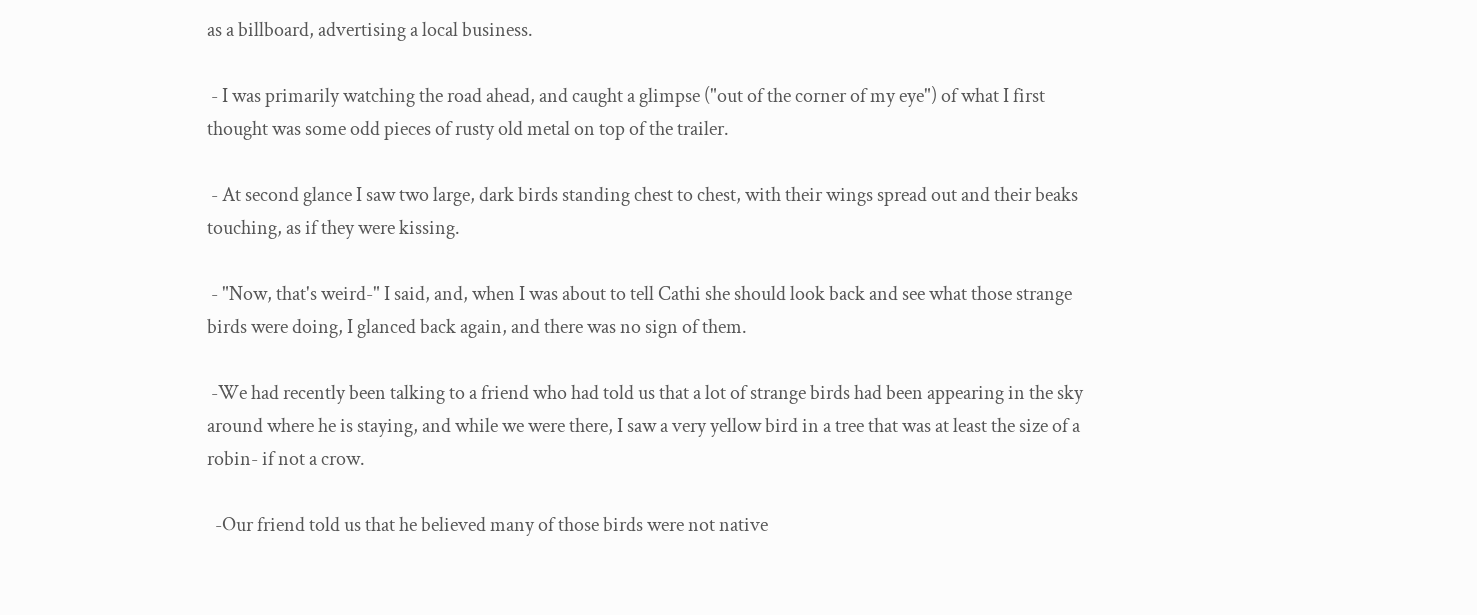as a billboard, advertising a local business.

 - I was primarily watching the road ahead, and caught a glimpse ("out of the corner of my eye") of what I first thought was some odd pieces of rusty old metal on top of the trailer.

 - At second glance I saw two large, dark birds standing chest to chest, with their wings spread out and their beaks touching, as if they were kissing.

 - "Now, that's weird-" I said, and, when I was about to tell Cathi she should look back and see what those strange birds were doing, I glanced back again, and there was no sign of them.

 -We had recently been talking to a friend who had told us that a lot of strange birds had been appearing in the sky around where he is staying, and while we were there, I saw a very yellow bird in a tree that was at least the size of a robin- if not a crow.

  -Our friend told us that he believed many of those birds were not native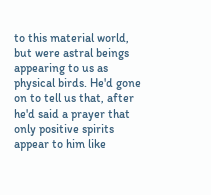to this material world, but were astral beings appearing to us as physical birds. He'd gone on to tell us that, after he'd said a prayer that only positive spirits appear to him like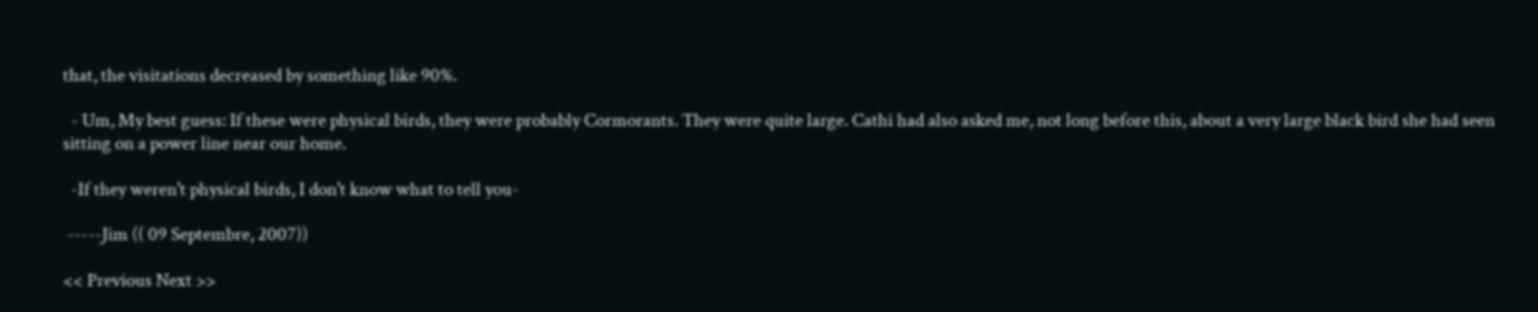that, the visitations decreased by something like 90%.

  - Um, My best guess: If these were physical birds, they were probably Cormorants. They were quite large. Cathi had also asked me, not long before this, about a very large black bird she had seen sitting on a power line near our home.

  -If they weren't physical birds, I don't know what to tell you-

 -----Jim (( 09 Septembre, 2007))

<< Previous Next >>